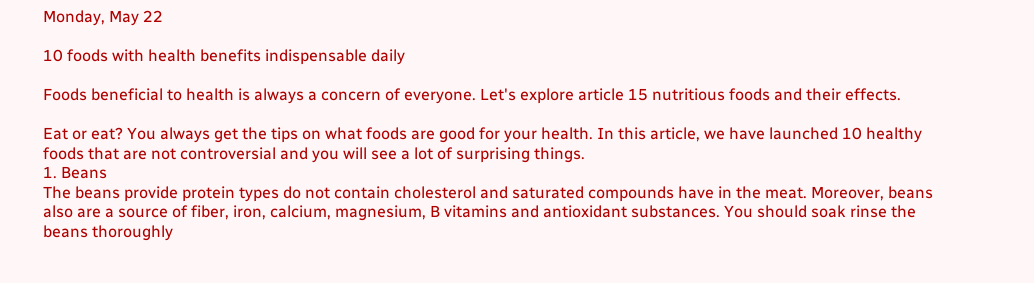Monday, May 22

10 foods with health benefits indispensable daily

Foods beneficial to health is always a concern of everyone. Let's explore article 15 nutritious foods and their effects.

Eat or eat? You always get the tips on what foods are good for your health. In this article, we have launched 10 healthy foods that are not controversial and you will see a lot of surprising things.
1. Beans
The beans provide protein types do not contain cholesterol and saturated compounds have in the meat. Moreover, beans also are a source of fiber, iron, calcium, magnesium, B vitamins and antioxidant substances. You should soak rinse the beans thoroughly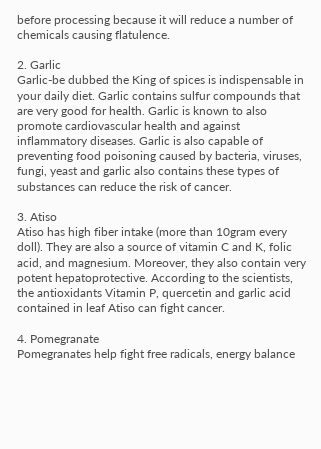before processing because it will reduce a number of chemicals causing flatulence.

2. Garlic
Garlic-be dubbed the King of spices is indispensable in your daily diet. Garlic contains sulfur compounds that are very good for health. Garlic is known to also promote cardiovascular health and against inflammatory diseases. Garlic is also capable of preventing food poisoning caused by bacteria, viruses, fungi, yeast and garlic also contains these types of substances can reduce the risk of cancer.

3. Atiso
Atiso has high fiber intake (more than 10gram every doll). They are also a source of vitamin C and K, folic acid, and magnesium. Moreover, they also contain very potent hepatoprotective. According to the scientists, the antioxidants Vitamin P, quercetin and garlic acid contained in leaf Atiso can fight cancer.

4. Pomegranate
Pomegranates help fight free radicals, energy balance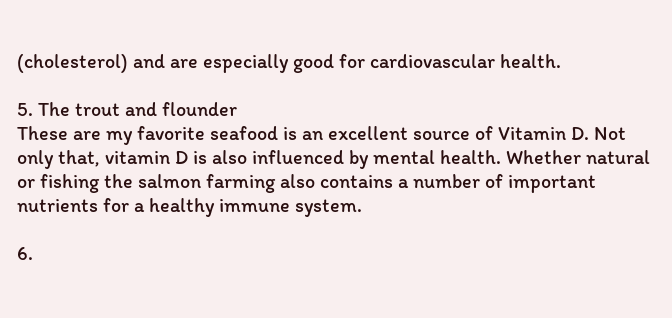(cholesterol) and are especially good for cardiovascular health.

5. The trout and flounder
These are my favorite seafood is an excellent source of Vitamin D. Not only that, vitamin D is also influenced by mental health. Whether natural or fishing the salmon farming also contains a number of important nutrients for a healthy immune system.

6.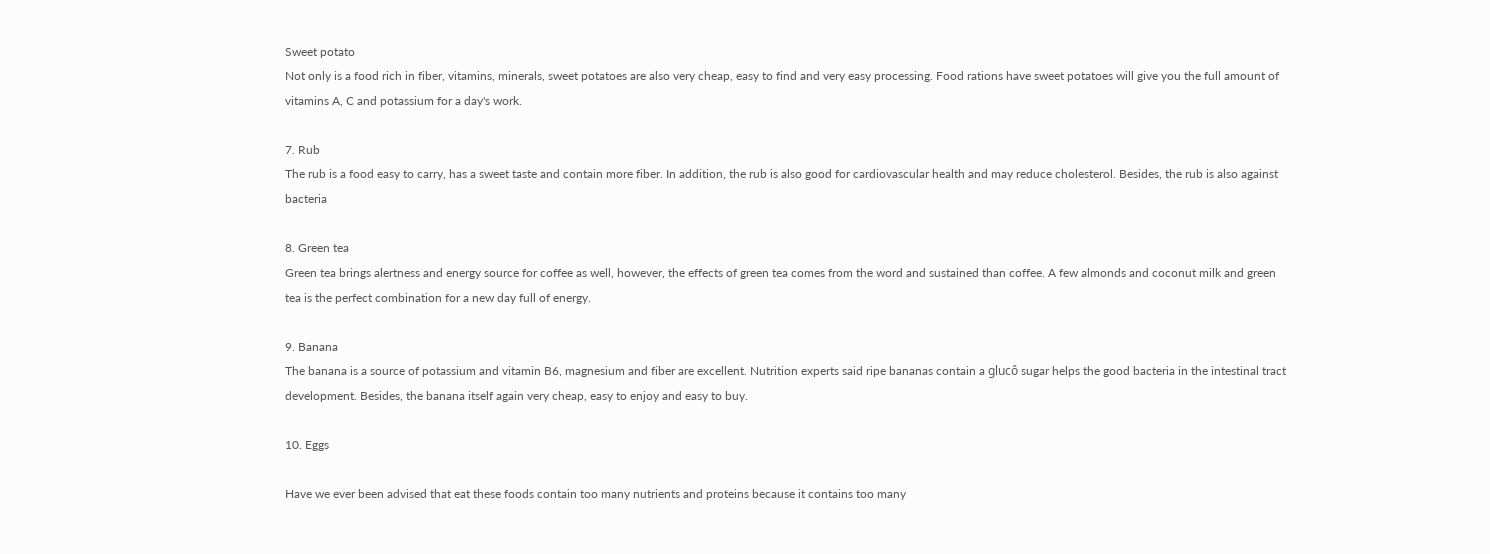Sweet potato
Not only is a food rich in fiber, vitamins, minerals, sweet potatoes are also very cheap, easy to find and very easy processing. Food rations have sweet potatoes will give you the full amount of vitamins A, C and potassium for a day's work.

7. Rub
The rub is a food easy to carry, has a sweet taste and contain more fiber. In addition, the rub is also good for cardiovascular health and may reduce cholesterol. Besides, the rub is also against bacteria

8. Green tea
Green tea brings alertness and energy source for coffee as well, however, the effects of green tea comes from the word and sustained than coffee. A few almonds and coconut milk and green tea is the perfect combination for a new day full of energy.

9. Banana
The banana is a source of potassium and vitamin B6, magnesium and fiber are excellent. Nutrition experts said ripe bananas contain a glucô sugar helps the good bacteria in the intestinal tract development. Besides, the banana itself again very cheap, easy to enjoy and easy to buy.

10. Eggs

Have we ever been advised that eat these foods contain too many nutrients and proteins because it contains too many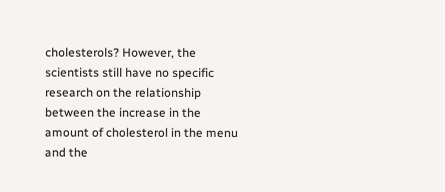cholesterols? However, the scientists still have no specific research on the relationship between the increase in the amount of cholesterol in the menu and the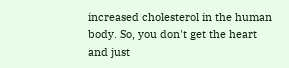increased cholesterol in the human body. So, you don't get the heart and just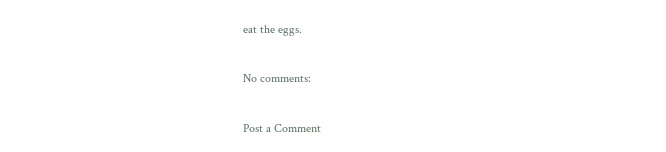eat the eggs.

No comments:

Post a Comment